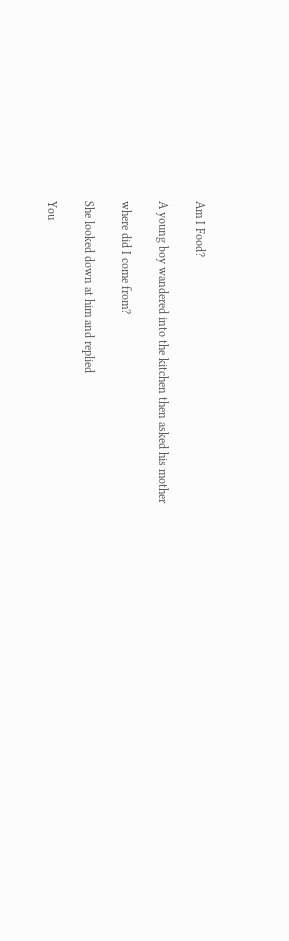Am I Food?

A young boy wandered into the kitchen then asked his mother

where did I come from?

She looked down at him and replied

You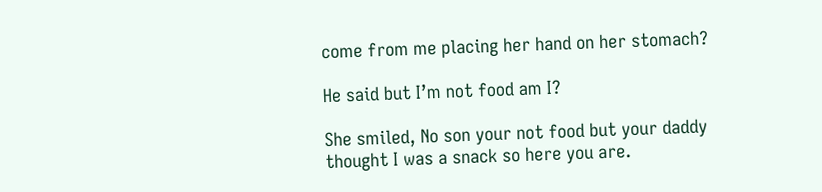come from me placing her hand on her stomach?

He said but I’m not food am I?

She smiled, No son your not food but your daddy thought I was a snack so here you are.